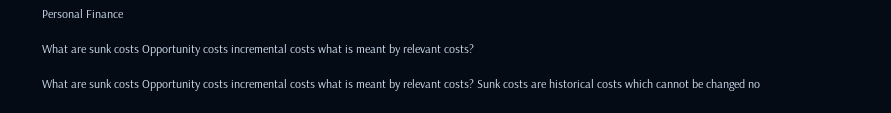Personal Finance

What are sunk costs Opportunity costs incremental costs what is meant by relevant costs?

What are sunk costs Opportunity costs incremental costs what is meant by relevant costs? Sunk costs are historical costs which cannot be changed no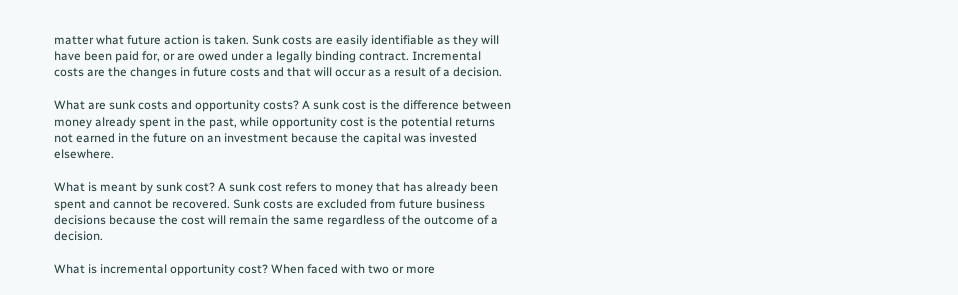matter what future action is taken. Sunk costs are easily identifiable as they will have been paid for, or are owed under a legally binding contract. Incremental costs are the changes in future costs and that will occur as a result of a decision.

What are sunk costs and opportunity costs? A sunk cost is the difference between money already spent in the past, while opportunity cost is the potential returns not earned in the future on an investment because the capital was invested elsewhere.

What is meant by sunk cost? A sunk cost refers to money that has already been spent and cannot be recovered. Sunk costs are excluded from future business decisions because the cost will remain the same regardless of the outcome of a decision.

What is incremental opportunity cost? When faced with two or more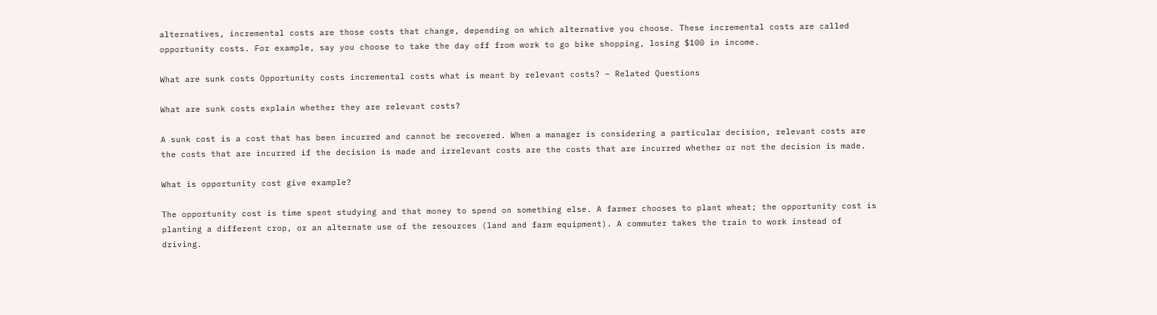alternatives, incremental costs are those costs that change, depending on which alternative you choose. These incremental costs are called opportunity costs. For example, say you choose to take the day off from work to go bike shopping, losing $100 in income.

What are sunk costs Opportunity costs incremental costs what is meant by relevant costs? – Related Questions

What are sunk costs explain whether they are relevant costs?

A sunk cost is a cost that has been incurred and cannot be recovered. When a manager is considering a particular decision, relevant costs are the costs that are incurred if the decision is made and irrelevant costs are the costs that are incurred whether or not the decision is made.

What is opportunity cost give example?

The opportunity cost is time spent studying and that money to spend on something else. A farmer chooses to plant wheat; the opportunity cost is planting a different crop, or an alternate use of the resources (land and farm equipment). A commuter takes the train to work instead of driving.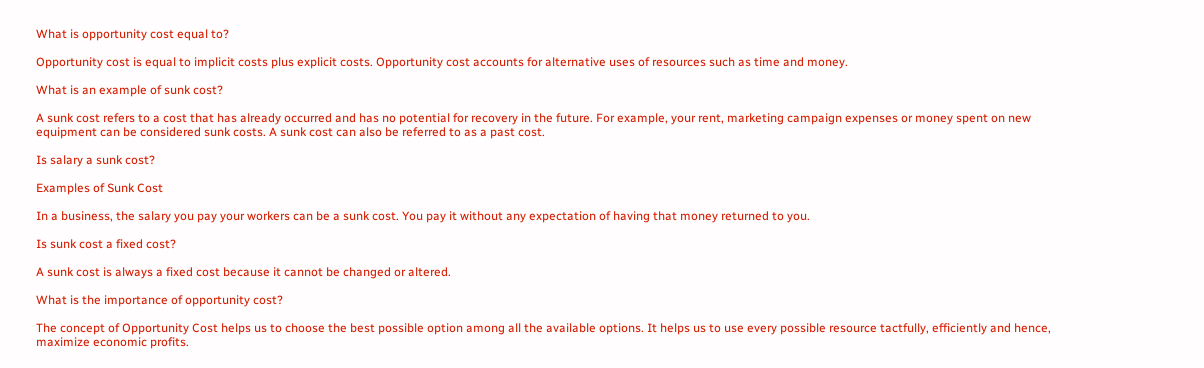What is opportunity cost equal to?

Opportunity cost is equal to implicit costs plus explicit costs. Opportunity cost accounts for alternative uses of resources such as time and money.

What is an example of sunk cost?

A sunk cost refers to a cost that has already occurred and has no potential for recovery in the future. For example, your rent, marketing campaign expenses or money spent on new equipment can be considered sunk costs. A sunk cost can also be referred to as a past cost.

Is salary a sunk cost?

Examples of Sunk Cost

In a business, the salary you pay your workers can be a sunk cost. You pay it without any expectation of having that money returned to you.

Is sunk cost a fixed cost?

A sunk cost is always a fixed cost because it cannot be changed or altered.

What is the importance of opportunity cost?

The concept of Opportunity Cost helps us to choose the best possible option among all the available options. It helps us to use every possible resource tactfully, efficiently and hence, maximize economic profits.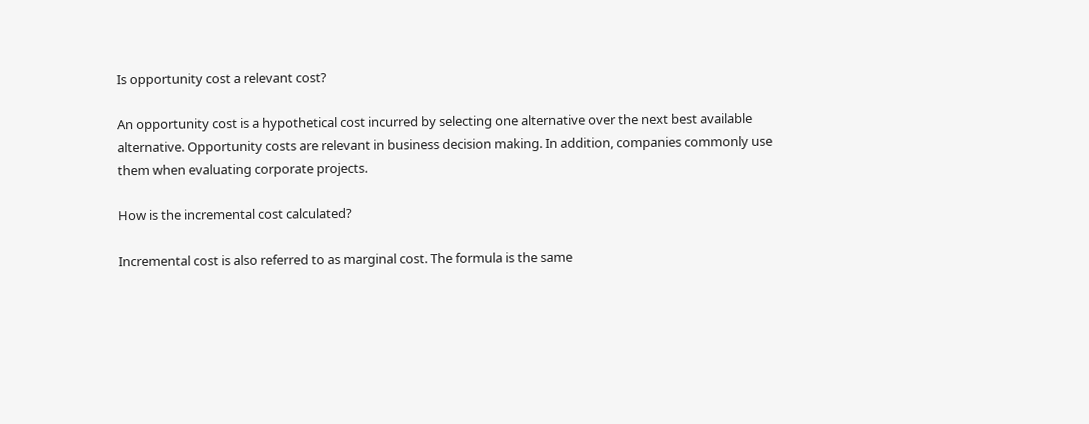Is opportunity cost a relevant cost?

An opportunity cost is a hypothetical cost incurred by selecting one alternative over the next best available alternative. Opportunity costs are relevant in business decision making. In addition, companies commonly use them when evaluating corporate projects.

How is the incremental cost calculated?

Incremental cost is also referred to as marginal cost. The formula is the same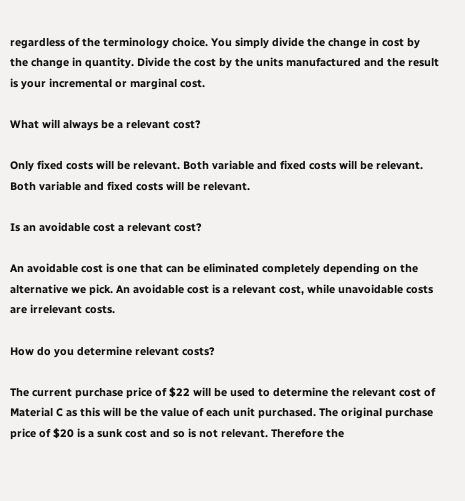regardless of the terminology choice. You simply divide the change in cost by the change in quantity. Divide the cost by the units manufactured and the result is your incremental or marginal cost.

What will always be a relevant cost?

Only fixed costs will be relevant. Both variable and fixed costs will be relevant. Both variable and fixed costs will be relevant.

Is an avoidable cost a relevant cost?

An avoidable cost is one that can be eliminated completely depending on the alternative we pick. An avoidable cost is a relevant cost, while unavoidable costs are irrelevant costs.

How do you determine relevant costs?

The current purchase price of $22 will be used to determine the relevant cost of Material C as this will be the value of each unit purchased. The original purchase price of $20 is a sunk cost and so is not relevant. Therefore the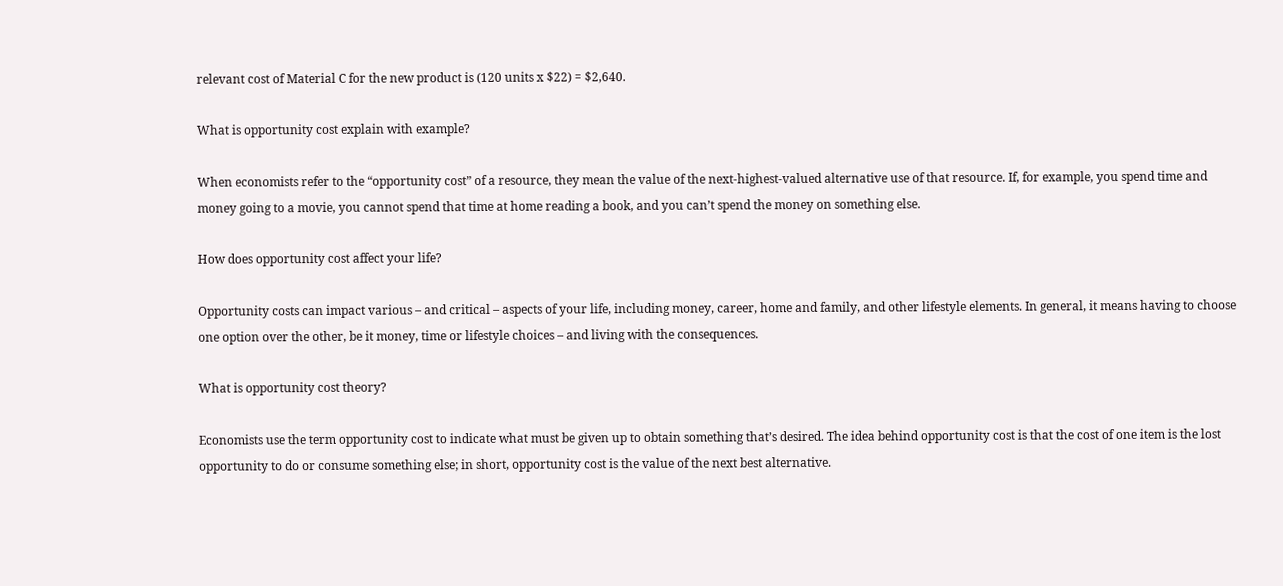relevant cost of Material C for the new product is (120 units x $22) = $2,640.

What is opportunity cost explain with example?

When economists refer to the “opportunity cost” of a resource, they mean the value of the next-highest-valued alternative use of that resource. If, for example, you spend time and money going to a movie, you cannot spend that time at home reading a book, and you can’t spend the money on something else.

How does opportunity cost affect your life?

Opportunity costs can impact various – and critical – aspects of your life, including money, career, home and family, and other lifestyle elements. In general, it means having to choose one option over the other, be it money, time or lifestyle choices – and living with the consequences.

What is opportunity cost theory?

Economists use the term opportunity cost to indicate what must be given up to obtain something that’s desired. The idea behind opportunity cost is that the cost of one item is the lost opportunity to do or consume something else; in short, opportunity cost is the value of the next best alternative.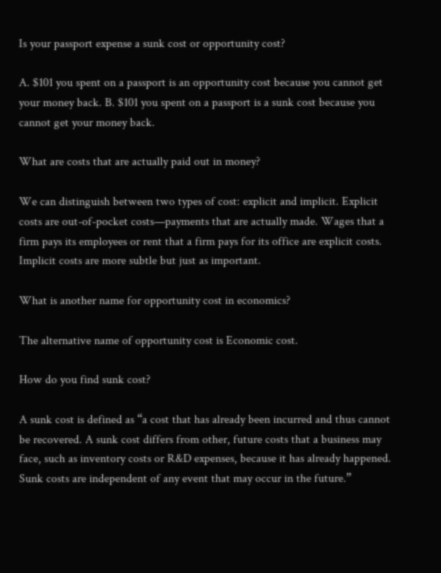Is your passport expense a sunk cost or opportunity cost?

A. $101 you spent on a passport is an opportunity cost because you cannot get your money back. B. $101 you spent on a passport is a sunk cost because you cannot get your money back.

What are costs that are actually paid out in money?

We can distinguish between two types of cost: explicit and implicit. Explicit costs are out-of-pocket costs—payments that are actually made. Wages that a firm pays its employees or rent that a firm pays for its office are explicit costs. Implicit costs are more subtle but just as important.

What is another name for opportunity cost in economics?

The alternative name of opportunity cost is Economic cost.

How do you find sunk cost?

A sunk cost is defined as “a cost that has already been incurred and thus cannot be recovered. A sunk cost differs from other, future costs that a business may face, such as inventory costs or R&D expenses, because it has already happened. Sunk costs are independent of any event that may occur in the future.”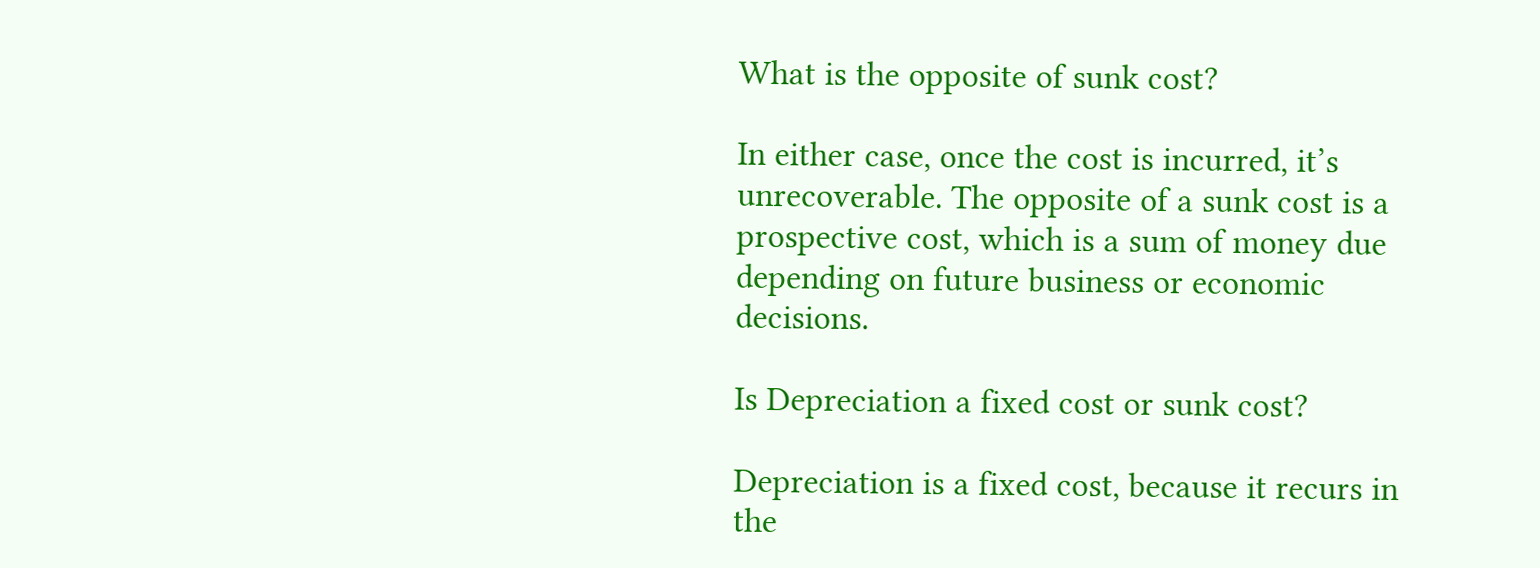What is the opposite of sunk cost?

In either case, once the cost is incurred, it’s unrecoverable. The opposite of a sunk cost is a prospective cost, which is a sum of money due depending on future business or economic decisions.

Is Depreciation a fixed cost or sunk cost?

Depreciation is a fixed cost, because it recurs in the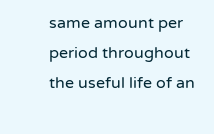same amount per period throughout the useful life of an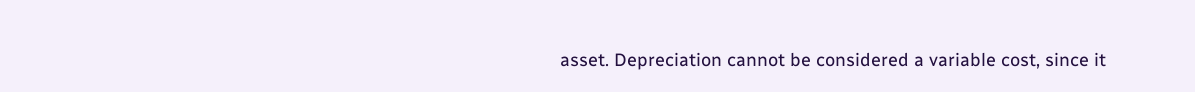asset. Depreciation cannot be considered a variable cost, since it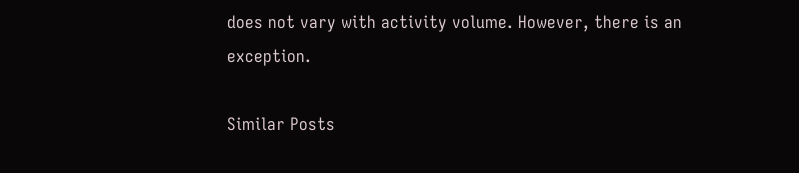does not vary with activity volume. However, there is an exception.

Similar Posts